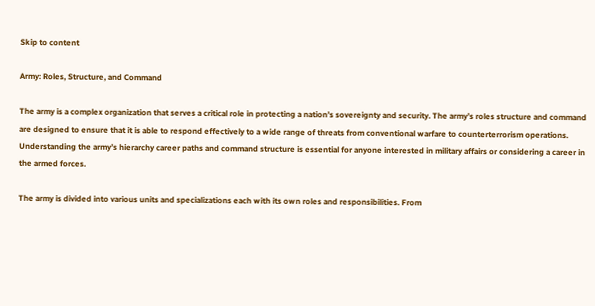Skip to content

Army: Roles, Structure, and Command

The army is a complex organization that serves a critical role in protecting a nation’s sovereignty and security. The army’s roles structure and command are designed to ensure that it is able to respond effectively to a wide range of threats from conventional warfare to counterterrorism operations. Understanding the army’s hierarchy career paths and command structure is essential for anyone interested in military affairs or considering a career in the armed forces.

The army is divided into various units and specializations each with its own roles and responsibilities. From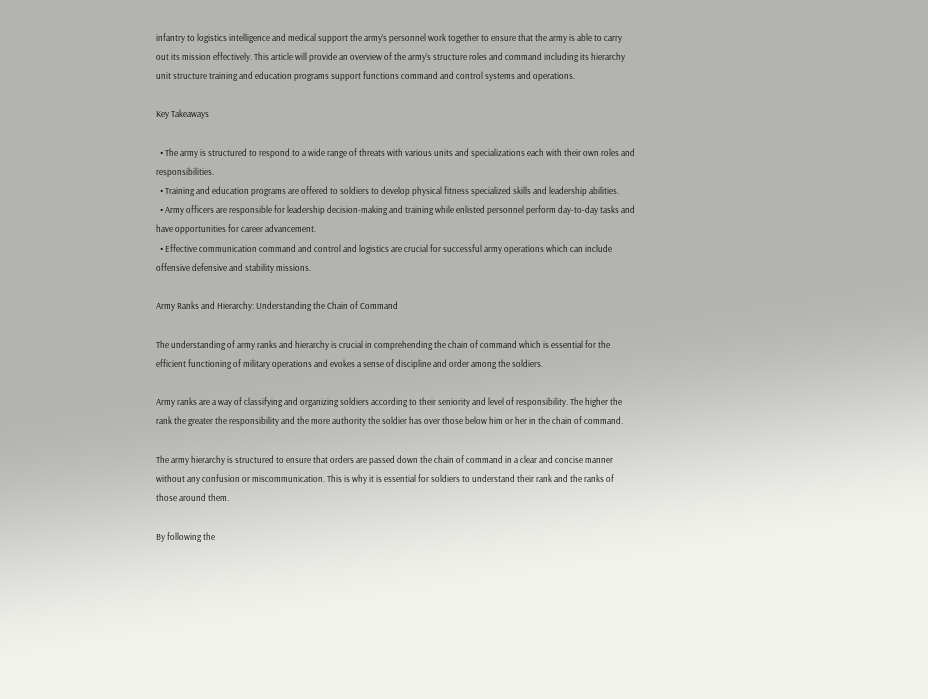infantry to logistics intelligence and medical support the army’s personnel work together to ensure that the army is able to carry out its mission effectively. This article will provide an overview of the army’s structure roles and command including its hierarchy unit structure training and education programs support functions command and control systems and operations.

Key Takeaways

  • The army is structured to respond to a wide range of threats with various units and specializations each with their own roles and responsibilities.
  • Training and education programs are offered to soldiers to develop physical fitness specialized skills and leadership abilities.
  • Army officers are responsible for leadership decision-making and training while enlisted personnel perform day-to-day tasks and have opportunities for career advancement.
  • Effective communication command and control and logistics are crucial for successful army operations which can include offensive defensive and stability missions.

Army Ranks and Hierarchy: Understanding the Chain of Command

The understanding of army ranks and hierarchy is crucial in comprehending the chain of command which is essential for the efficient functioning of military operations and evokes a sense of discipline and order among the soldiers.

Army ranks are a way of classifying and organizing soldiers according to their seniority and level of responsibility. The higher the rank the greater the responsibility and the more authority the soldier has over those below him or her in the chain of command.

The army hierarchy is structured to ensure that orders are passed down the chain of command in a clear and concise manner without any confusion or miscommunication. This is why it is essential for soldiers to understand their rank and the ranks of those around them.

By following the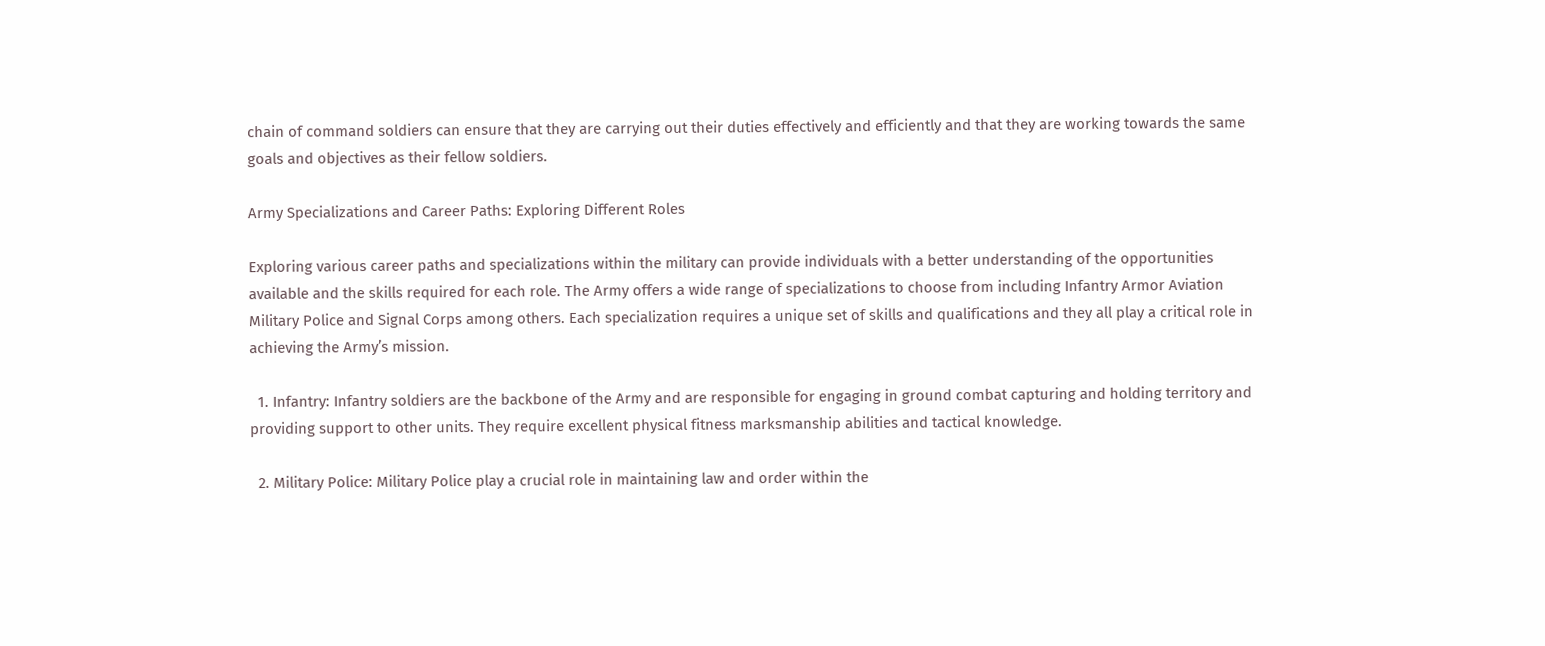chain of command soldiers can ensure that they are carrying out their duties effectively and efficiently and that they are working towards the same goals and objectives as their fellow soldiers.

Army Specializations and Career Paths: Exploring Different Roles

Exploring various career paths and specializations within the military can provide individuals with a better understanding of the opportunities available and the skills required for each role. The Army offers a wide range of specializations to choose from including Infantry Armor Aviation Military Police and Signal Corps among others. Each specialization requires a unique set of skills and qualifications and they all play a critical role in achieving the Army’s mission.

  1. Infantry: Infantry soldiers are the backbone of the Army and are responsible for engaging in ground combat capturing and holding territory and providing support to other units. They require excellent physical fitness marksmanship abilities and tactical knowledge.

  2. Military Police: Military Police play a crucial role in maintaining law and order within the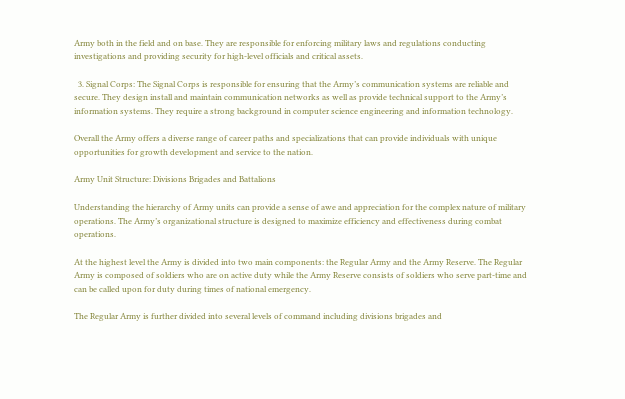Army both in the field and on base. They are responsible for enforcing military laws and regulations conducting investigations and providing security for high-level officials and critical assets.

  3. Signal Corps: The Signal Corps is responsible for ensuring that the Army’s communication systems are reliable and secure. They design install and maintain communication networks as well as provide technical support to the Army’s information systems. They require a strong background in computer science engineering and information technology.

Overall the Army offers a diverse range of career paths and specializations that can provide individuals with unique opportunities for growth development and service to the nation.

Army Unit Structure: Divisions Brigades and Battalions

Understanding the hierarchy of Army units can provide a sense of awe and appreciation for the complex nature of military operations. The Army’s organizational structure is designed to maximize efficiency and effectiveness during combat operations.

At the highest level the Army is divided into two main components: the Regular Army and the Army Reserve. The Regular Army is composed of soldiers who are on active duty while the Army Reserve consists of soldiers who serve part-time and can be called upon for duty during times of national emergency.

The Regular Army is further divided into several levels of command including divisions brigades and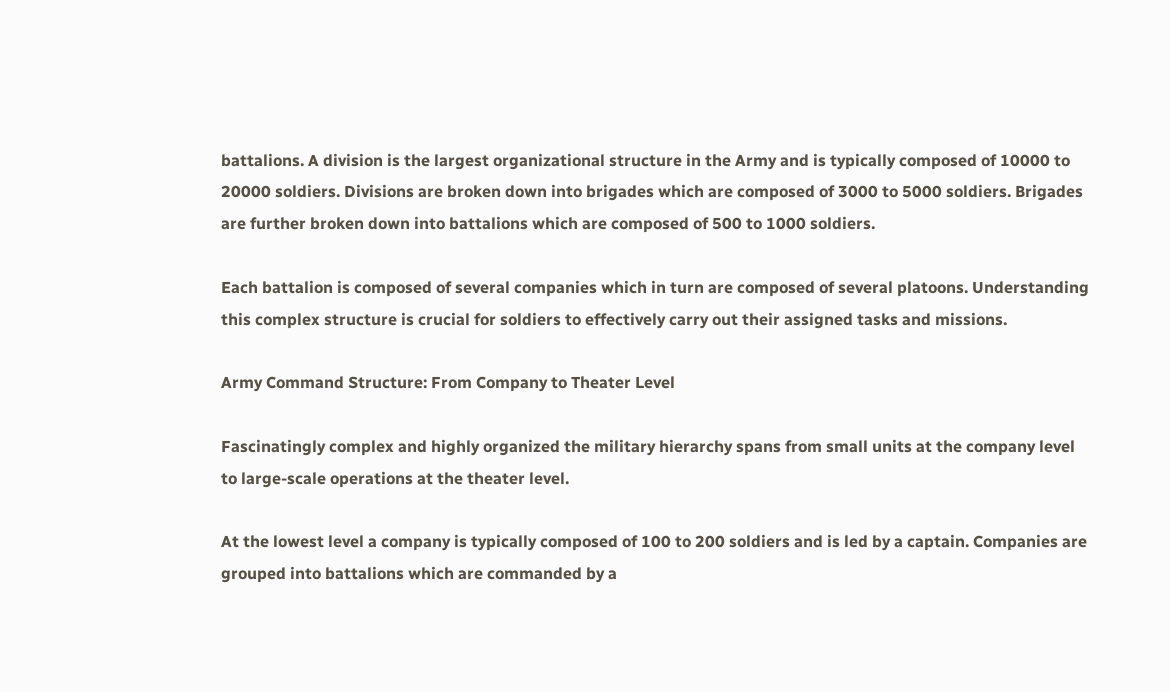battalions. A division is the largest organizational structure in the Army and is typically composed of 10000 to 20000 soldiers. Divisions are broken down into brigades which are composed of 3000 to 5000 soldiers. Brigades are further broken down into battalions which are composed of 500 to 1000 soldiers.

Each battalion is composed of several companies which in turn are composed of several platoons. Understanding this complex structure is crucial for soldiers to effectively carry out their assigned tasks and missions.

Army Command Structure: From Company to Theater Level

Fascinatingly complex and highly organized the military hierarchy spans from small units at the company level to large-scale operations at the theater level.

At the lowest level a company is typically composed of 100 to 200 soldiers and is led by a captain. Companies are grouped into battalions which are commanded by a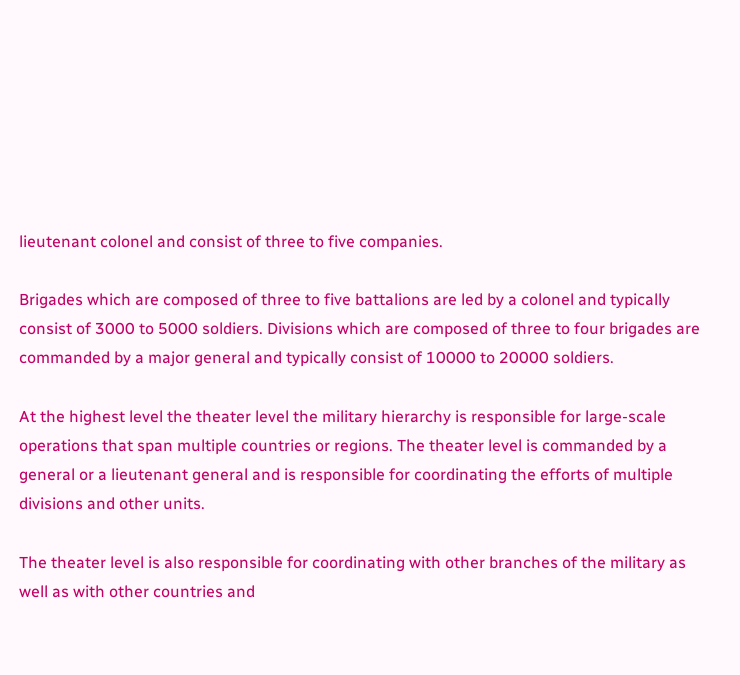lieutenant colonel and consist of three to five companies.

Brigades which are composed of three to five battalions are led by a colonel and typically consist of 3000 to 5000 soldiers. Divisions which are composed of three to four brigades are commanded by a major general and typically consist of 10000 to 20000 soldiers.

At the highest level the theater level the military hierarchy is responsible for large-scale operations that span multiple countries or regions. The theater level is commanded by a general or a lieutenant general and is responsible for coordinating the efforts of multiple divisions and other units.

The theater level is also responsible for coordinating with other branches of the military as well as with other countries and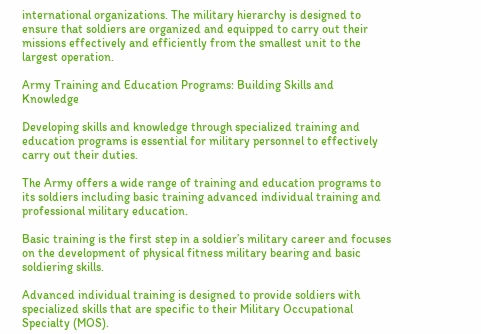international organizations. The military hierarchy is designed to ensure that soldiers are organized and equipped to carry out their missions effectively and efficiently from the smallest unit to the largest operation.

Army Training and Education Programs: Building Skills and Knowledge

Developing skills and knowledge through specialized training and education programs is essential for military personnel to effectively carry out their duties.

The Army offers a wide range of training and education programs to its soldiers including basic training advanced individual training and professional military education.

Basic training is the first step in a soldier’s military career and focuses on the development of physical fitness military bearing and basic soldiering skills.

Advanced individual training is designed to provide soldiers with specialized skills that are specific to their Military Occupational Specialty (MOS).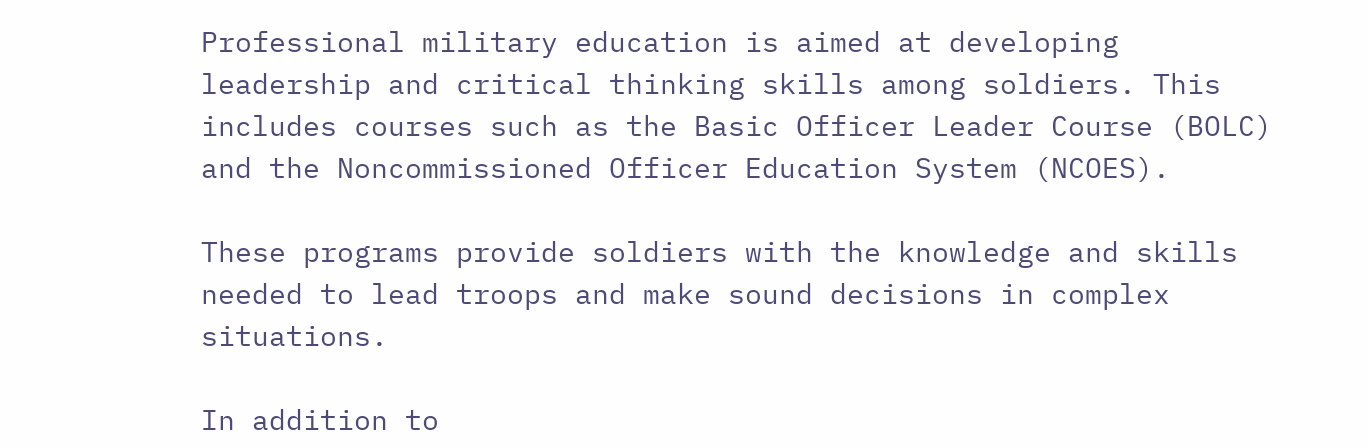Professional military education is aimed at developing leadership and critical thinking skills among soldiers. This includes courses such as the Basic Officer Leader Course (BOLC) and the Noncommissioned Officer Education System (NCOES).

These programs provide soldiers with the knowledge and skills needed to lead troops and make sound decisions in complex situations.

In addition to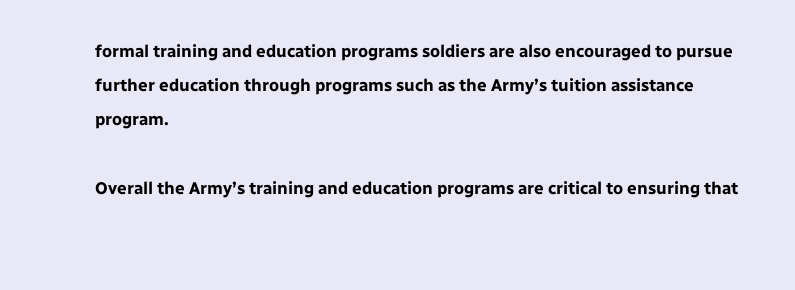formal training and education programs soldiers are also encouraged to pursue further education through programs such as the Army’s tuition assistance program.

Overall the Army’s training and education programs are critical to ensuring that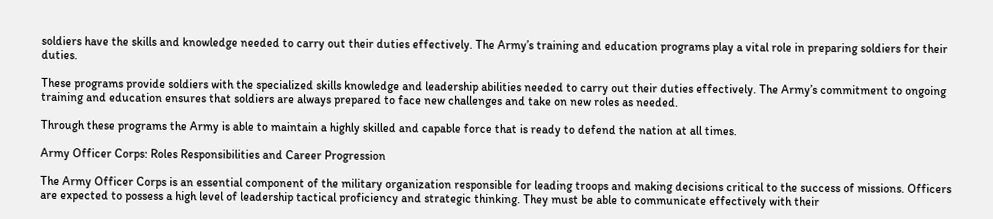soldiers have the skills and knowledge needed to carry out their duties effectively. The Army’s training and education programs play a vital role in preparing soldiers for their duties.

These programs provide soldiers with the specialized skills knowledge and leadership abilities needed to carry out their duties effectively. The Army’s commitment to ongoing training and education ensures that soldiers are always prepared to face new challenges and take on new roles as needed.

Through these programs the Army is able to maintain a highly skilled and capable force that is ready to defend the nation at all times.

Army Officer Corps: Roles Responsibilities and Career Progression

The Army Officer Corps is an essential component of the military organization responsible for leading troops and making decisions critical to the success of missions. Officers are expected to possess a high level of leadership tactical proficiency and strategic thinking. They must be able to communicate effectively with their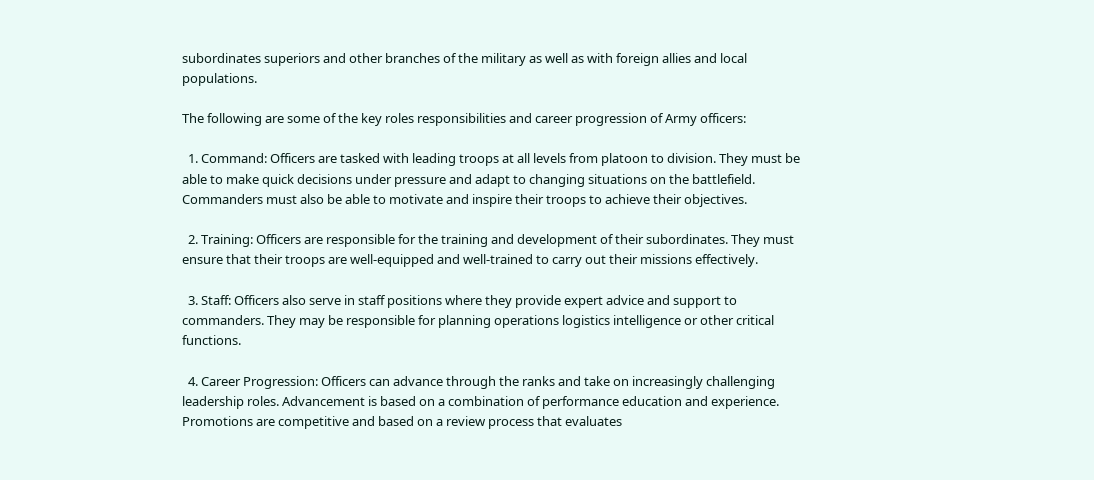subordinates superiors and other branches of the military as well as with foreign allies and local populations.

The following are some of the key roles responsibilities and career progression of Army officers:

  1. Command: Officers are tasked with leading troops at all levels from platoon to division. They must be able to make quick decisions under pressure and adapt to changing situations on the battlefield. Commanders must also be able to motivate and inspire their troops to achieve their objectives.

  2. Training: Officers are responsible for the training and development of their subordinates. They must ensure that their troops are well-equipped and well-trained to carry out their missions effectively.

  3. Staff: Officers also serve in staff positions where they provide expert advice and support to commanders. They may be responsible for planning operations logistics intelligence or other critical functions.

  4. Career Progression: Officers can advance through the ranks and take on increasingly challenging leadership roles. Advancement is based on a combination of performance education and experience. Promotions are competitive and based on a review process that evaluates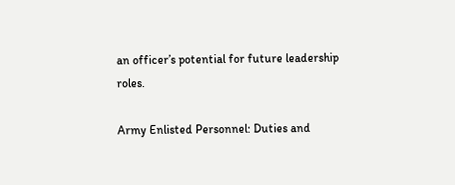an officer’s potential for future leadership roles.

Army Enlisted Personnel: Duties and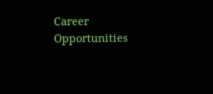Career Opportunities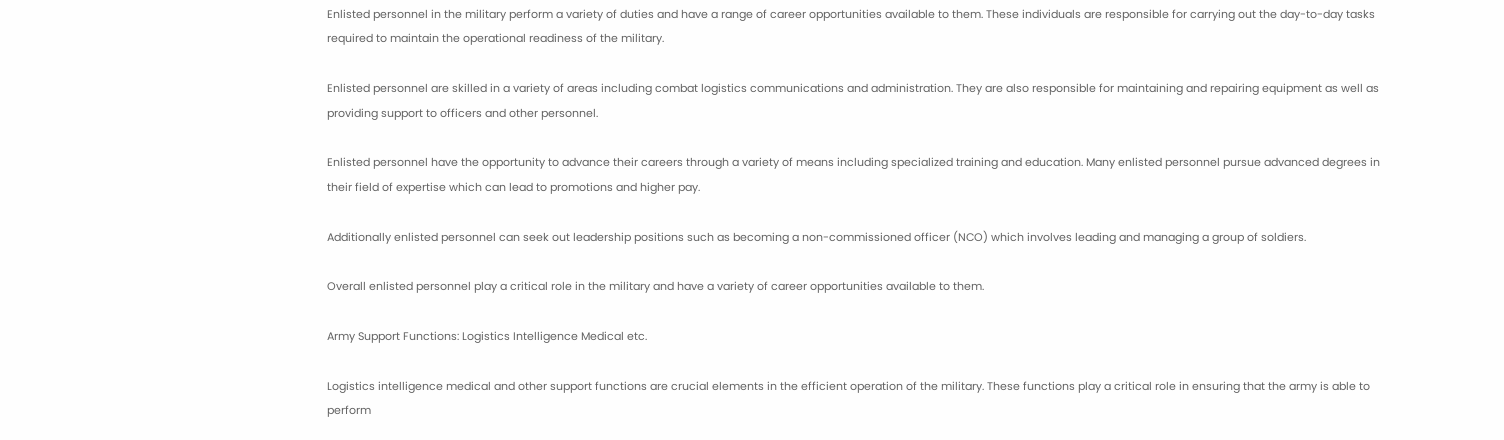Enlisted personnel in the military perform a variety of duties and have a range of career opportunities available to them. These individuals are responsible for carrying out the day-to-day tasks required to maintain the operational readiness of the military.

Enlisted personnel are skilled in a variety of areas including combat logistics communications and administration. They are also responsible for maintaining and repairing equipment as well as providing support to officers and other personnel.

Enlisted personnel have the opportunity to advance their careers through a variety of means including specialized training and education. Many enlisted personnel pursue advanced degrees in their field of expertise which can lead to promotions and higher pay.

Additionally enlisted personnel can seek out leadership positions such as becoming a non-commissioned officer (NCO) which involves leading and managing a group of soldiers.

Overall enlisted personnel play a critical role in the military and have a variety of career opportunities available to them.

Army Support Functions: Logistics Intelligence Medical etc.

Logistics intelligence medical and other support functions are crucial elements in the efficient operation of the military. These functions play a critical role in ensuring that the army is able to perform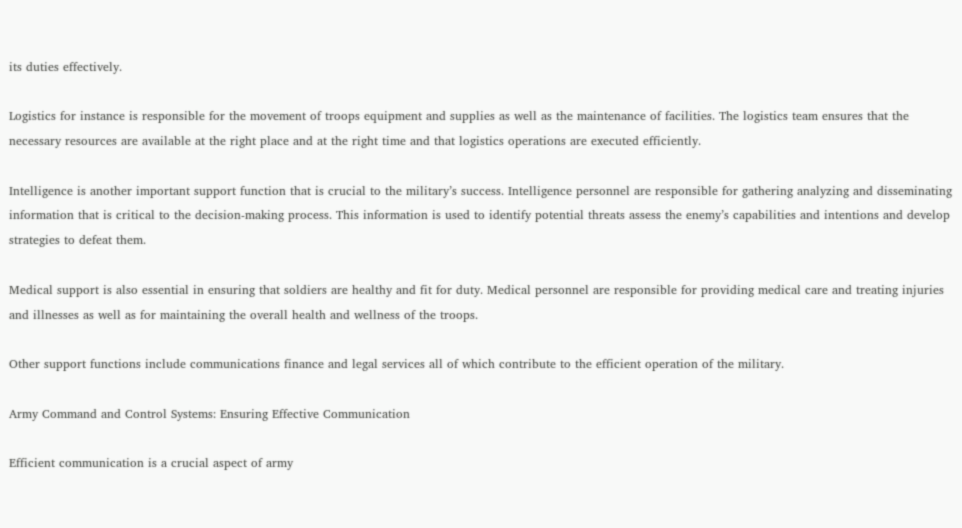its duties effectively.

Logistics for instance is responsible for the movement of troops equipment and supplies as well as the maintenance of facilities. The logistics team ensures that the necessary resources are available at the right place and at the right time and that logistics operations are executed efficiently.

Intelligence is another important support function that is crucial to the military’s success. Intelligence personnel are responsible for gathering analyzing and disseminating information that is critical to the decision-making process. This information is used to identify potential threats assess the enemy’s capabilities and intentions and develop strategies to defeat them.

Medical support is also essential in ensuring that soldiers are healthy and fit for duty. Medical personnel are responsible for providing medical care and treating injuries and illnesses as well as for maintaining the overall health and wellness of the troops.

Other support functions include communications finance and legal services all of which contribute to the efficient operation of the military.

Army Command and Control Systems: Ensuring Effective Communication

Efficient communication is a crucial aspect of army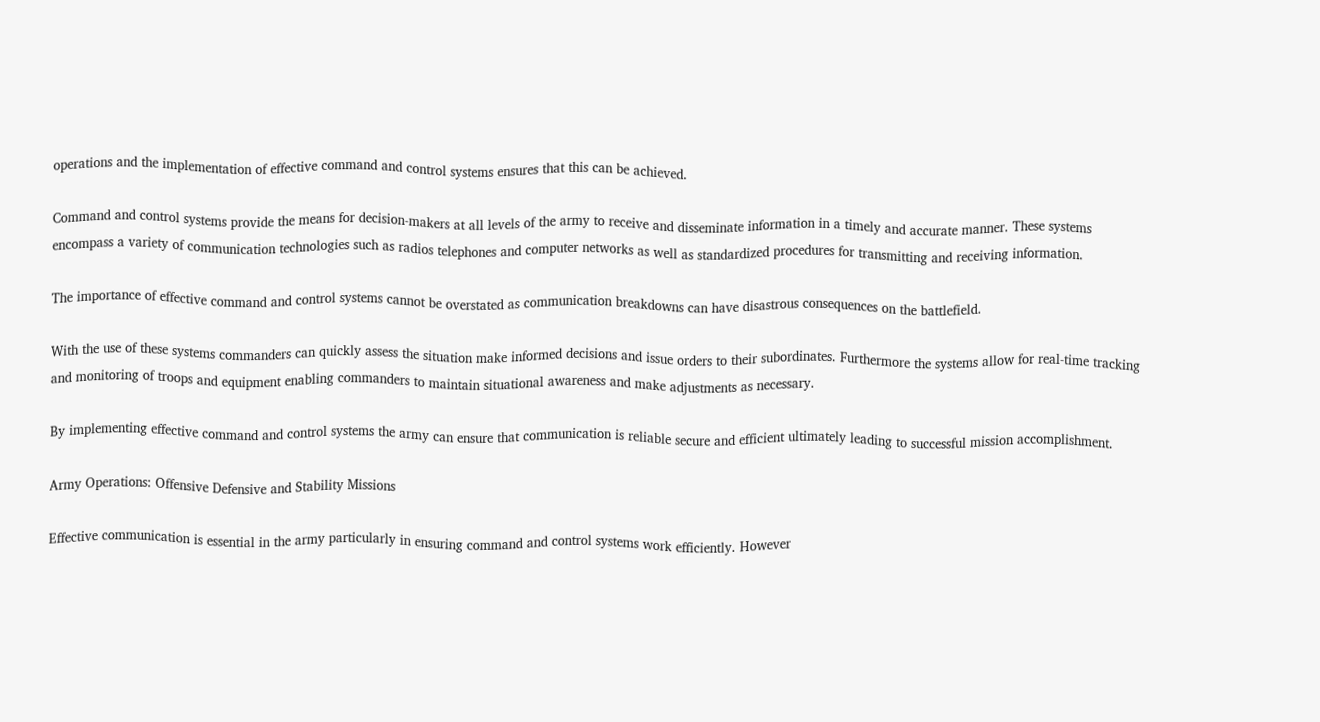operations and the implementation of effective command and control systems ensures that this can be achieved.

Command and control systems provide the means for decision-makers at all levels of the army to receive and disseminate information in a timely and accurate manner. These systems encompass a variety of communication technologies such as radios telephones and computer networks as well as standardized procedures for transmitting and receiving information.

The importance of effective command and control systems cannot be overstated as communication breakdowns can have disastrous consequences on the battlefield.

With the use of these systems commanders can quickly assess the situation make informed decisions and issue orders to their subordinates. Furthermore the systems allow for real-time tracking and monitoring of troops and equipment enabling commanders to maintain situational awareness and make adjustments as necessary.

By implementing effective command and control systems the army can ensure that communication is reliable secure and efficient ultimately leading to successful mission accomplishment.

Army Operations: Offensive Defensive and Stability Missions

Effective communication is essential in the army particularly in ensuring command and control systems work efficiently. However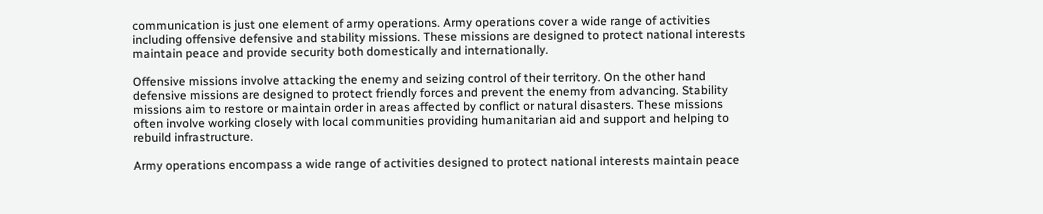communication is just one element of army operations. Army operations cover a wide range of activities including offensive defensive and stability missions. These missions are designed to protect national interests maintain peace and provide security both domestically and internationally.

Offensive missions involve attacking the enemy and seizing control of their territory. On the other hand defensive missions are designed to protect friendly forces and prevent the enemy from advancing. Stability missions aim to restore or maintain order in areas affected by conflict or natural disasters. These missions often involve working closely with local communities providing humanitarian aid and support and helping to rebuild infrastructure.

Army operations encompass a wide range of activities designed to protect national interests maintain peace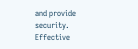and provide security. Effective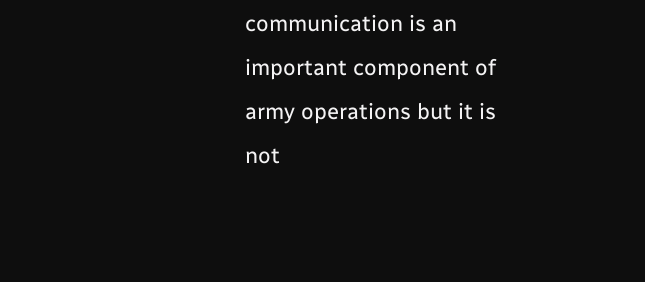communication is an important component of army operations but it is not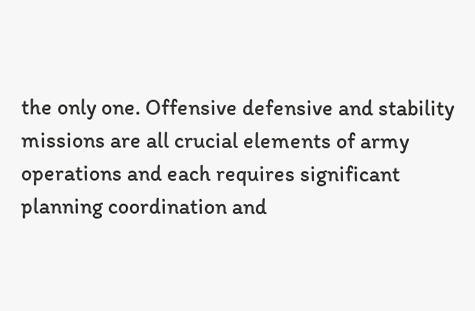the only one. Offensive defensive and stability missions are all crucial elements of army operations and each requires significant planning coordination and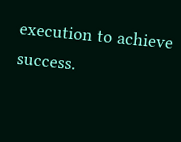execution to achieve success.